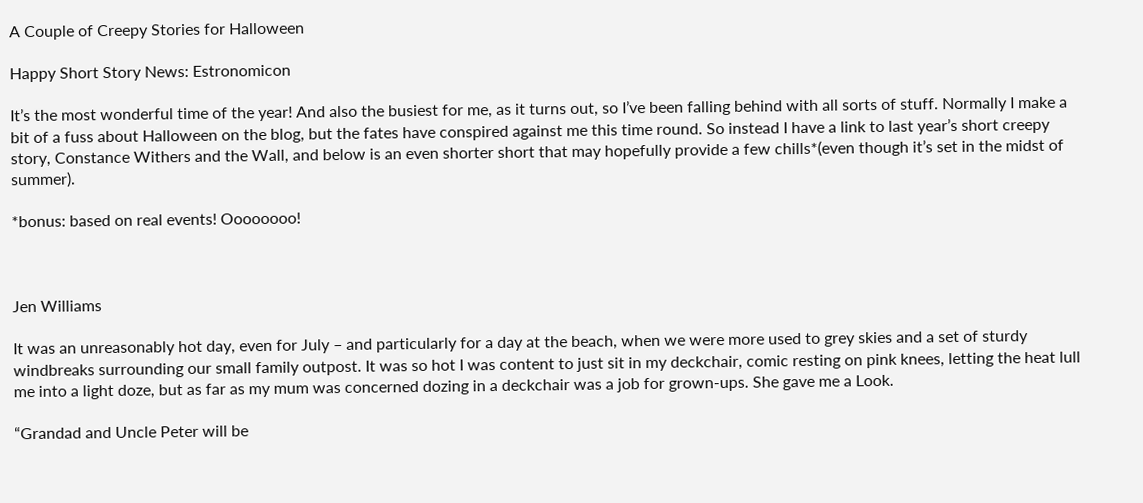A Couple of Creepy Stories for Halloween

Happy Short Story News: Estronomicon

It’s the most wonderful time of the year! And also the busiest for me, as it turns out, so I’ve been falling behind with all sorts of stuff. Normally I make a bit of a fuss about Halloween on the blog, but the fates have conspired against me this time round. So instead I have a link to last year’s short creepy story, Constance Withers and the Wall, and below is an even shorter short that may hopefully provide a few chills*(even though it’s set in the midst of summer).

*bonus: based on real events! Oooooooo!



Jen Williams

It was an unreasonably hot day, even for July – and particularly for a day at the beach, when we were more used to grey skies and a set of sturdy windbreaks surrounding our small family outpost. It was so hot I was content to just sit in my deckchair, comic resting on pink knees, letting the heat lull me into a light doze, but as far as my mum was concerned dozing in a deckchair was a job for grown-ups. She gave me a Look.

“Grandad and Uncle Peter will be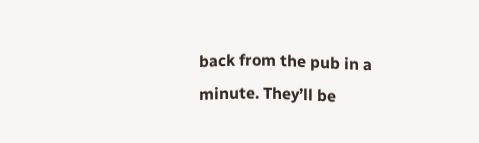back from the pub in a minute. They’ll be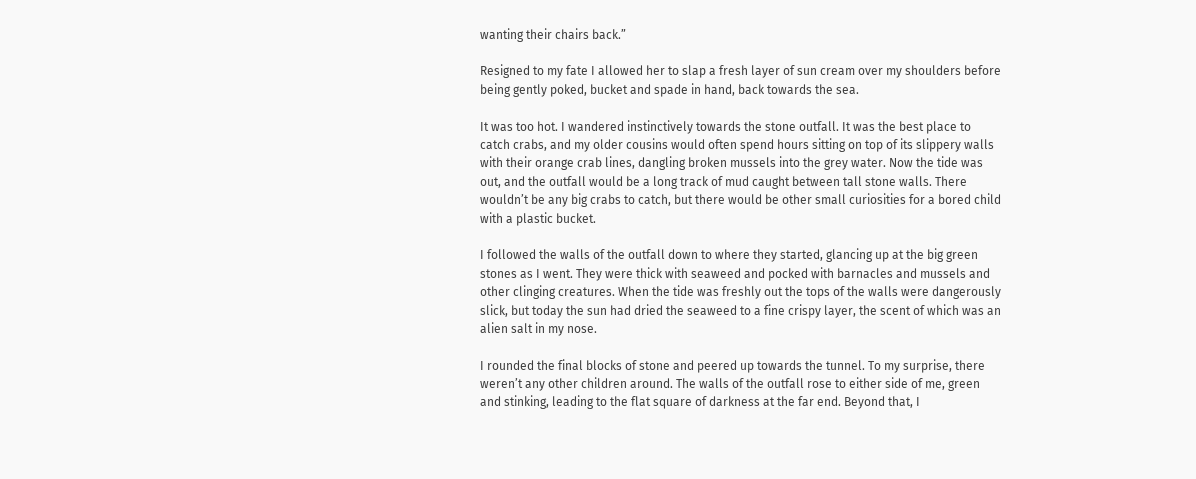wanting their chairs back.”

Resigned to my fate I allowed her to slap a fresh layer of sun cream over my shoulders before being gently poked, bucket and spade in hand, back towards the sea.

It was too hot. I wandered instinctively towards the stone outfall. It was the best place to catch crabs, and my older cousins would often spend hours sitting on top of its slippery walls with their orange crab lines, dangling broken mussels into the grey water. Now the tide was out, and the outfall would be a long track of mud caught between tall stone walls. There wouldn’t be any big crabs to catch, but there would be other small curiosities for a bored child with a plastic bucket.

I followed the walls of the outfall down to where they started, glancing up at the big green stones as I went. They were thick with seaweed and pocked with barnacles and mussels and other clinging creatures. When the tide was freshly out the tops of the walls were dangerously slick, but today the sun had dried the seaweed to a fine crispy layer, the scent of which was an alien salt in my nose.

I rounded the final blocks of stone and peered up towards the tunnel. To my surprise, there weren’t any other children around. The walls of the outfall rose to either side of me, green and stinking, leading to the flat square of darkness at the far end. Beyond that, I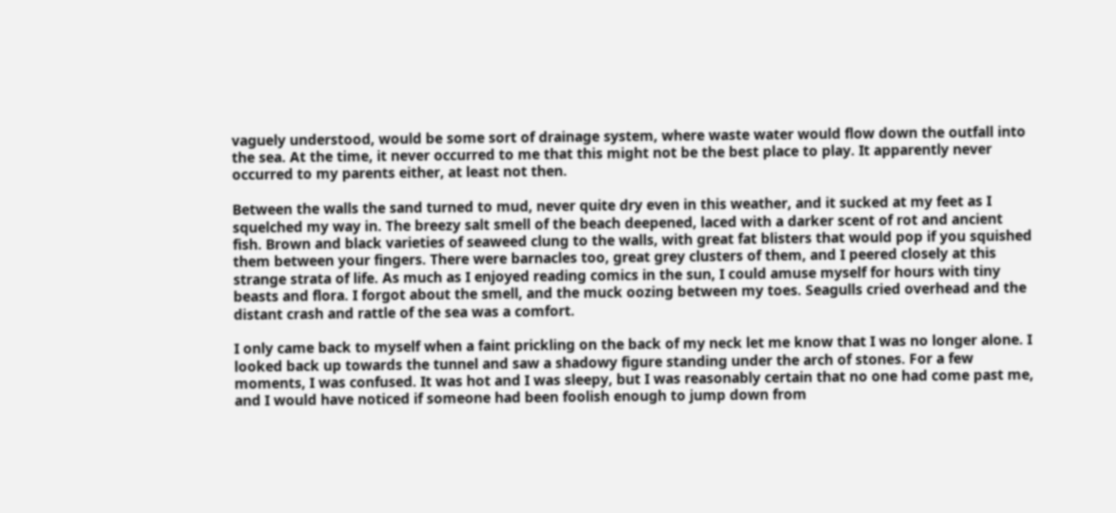vaguely understood, would be some sort of drainage system, where waste water would flow down the outfall into the sea. At the time, it never occurred to me that this might not be the best place to play. It apparently never occurred to my parents either, at least not then.

Between the walls the sand turned to mud, never quite dry even in this weather, and it sucked at my feet as I squelched my way in. The breezy salt smell of the beach deepened, laced with a darker scent of rot and ancient fish. Brown and black varieties of seaweed clung to the walls, with great fat blisters that would pop if you squished them between your fingers. There were barnacles too, great grey clusters of them, and I peered closely at this strange strata of life. As much as I enjoyed reading comics in the sun, I could amuse myself for hours with tiny beasts and flora. I forgot about the smell, and the muck oozing between my toes. Seagulls cried overhead and the distant crash and rattle of the sea was a comfort.

I only came back to myself when a faint prickling on the back of my neck let me know that I was no longer alone. I looked back up towards the tunnel and saw a shadowy figure standing under the arch of stones. For a few moments, I was confused. It was hot and I was sleepy, but I was reasonably certain that no one had come past me, and I would have noticed if someone had been foolish enough to jump down from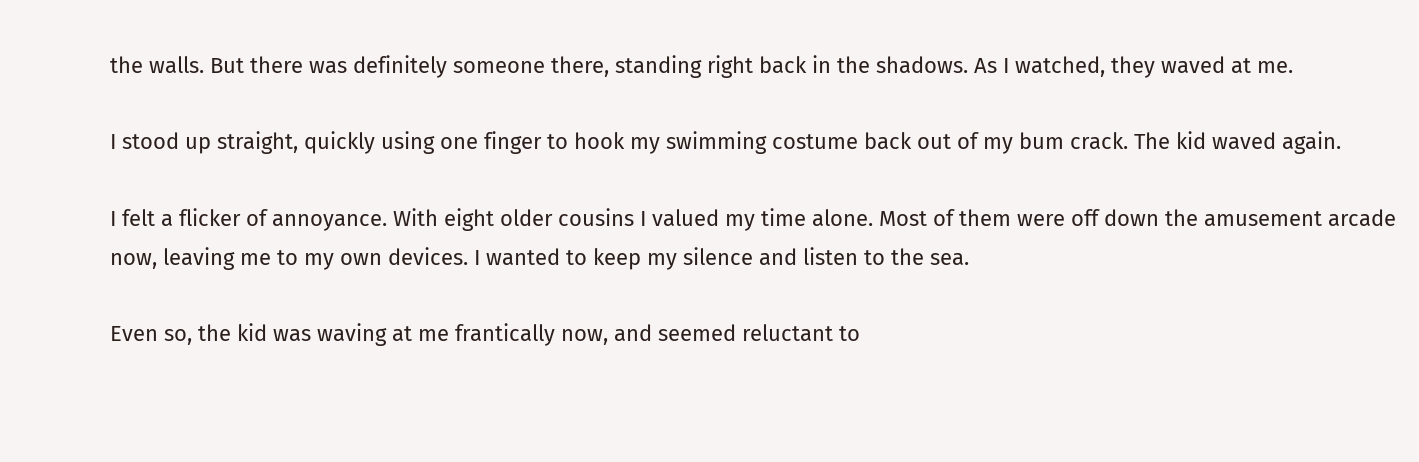the walls. But there was definitely someone there, standing right back in the shadows. As I watched, they waved at me.

I stood up straight, quickly using one finger to hook my swimming costume back out of my bum crack. The kid waved again.

I felt a flicker of annoyance. With eight older cousins I valued my time alone. Most of them were off down the amusement arcade now, leaving me to my own devices. I wanted to keep my silence and listen to the sea.

Even so, the kid was waving at me frantically now, and seemed reluctant to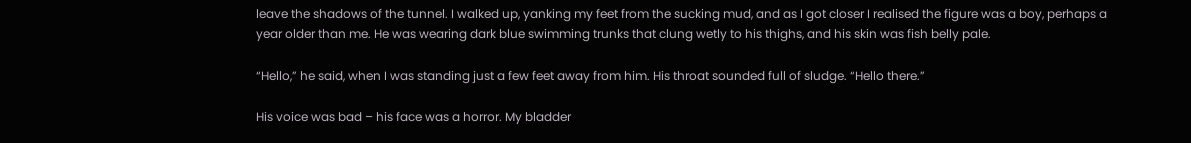leave the shadows of the tunnel. I walked up, yanking my feet from the sucking mud, and as I got closer I realised the figure was a boy, perhaps a year older than me. He was wearing dark blue swimming trunks that clung wetly to his thighs, and his skin was fish belly pale.

“Hello,” he said, when I was standing just a few feet away from him. His throat sounded full of sludge. “Hello there.”

His voice was bad – his face was a horror. My bladder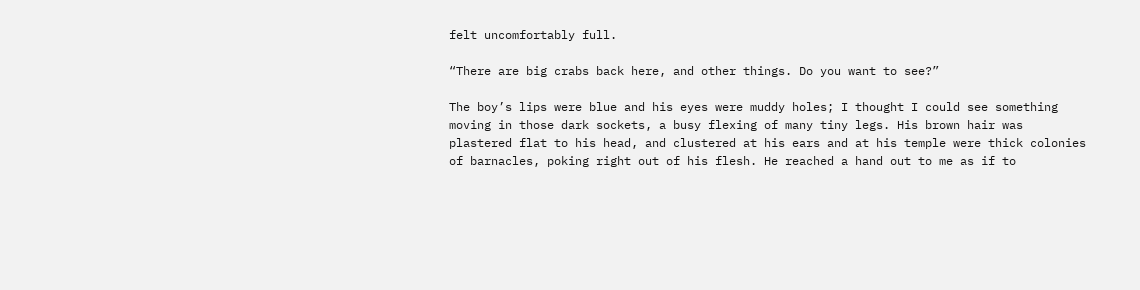felt uncomfortably full.

“There are big crabs back here, and other things. Do you want to see?”

The boy’s lips were blue and his eyes were muddy holes; I thought I could see something moving in those dark sockets, a busy flexing of many tiny legs. His brown hair was plastered flat to his head, and clustered at his ears and at his temple were thick colonies of barnacles, poking right out of his flesh. He reached a hand out to me as if to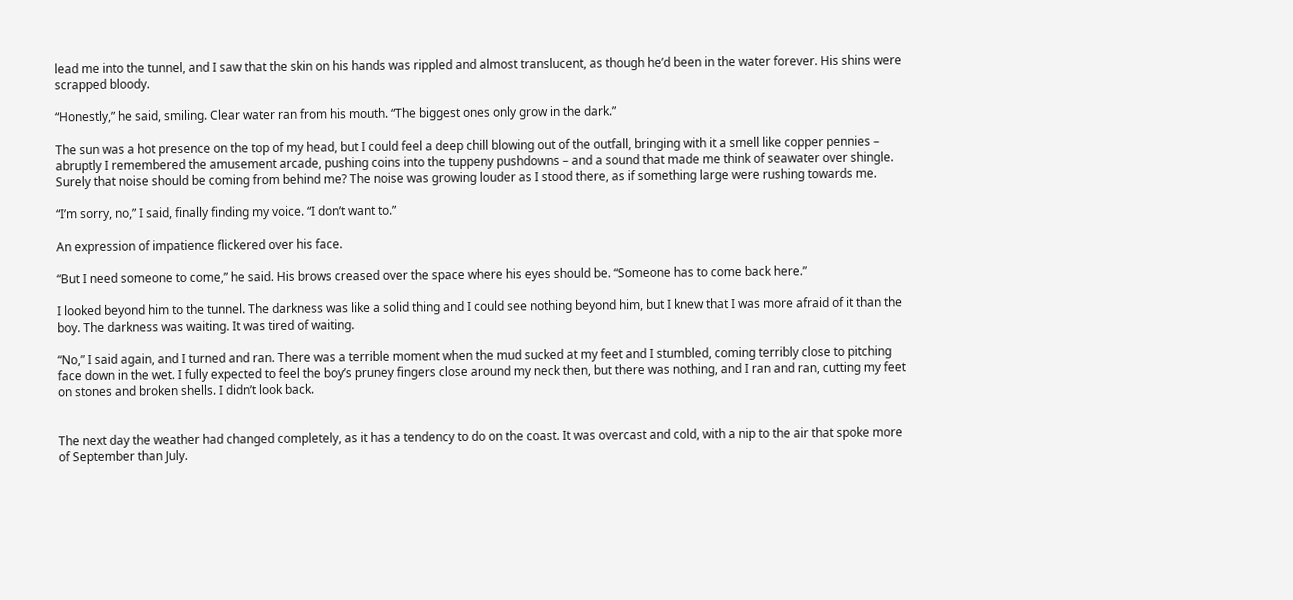lead me into the tunnel, and I saw that the skin on his hands was rippled and almost translucent, as though he’d been in the water forever. His shins were scrapped bloody.

“Honestly,” he said, smiling. Clear water ran from his mouth. “The biggest ones only grow in the dark.”

The sun was a hot presence on the top of my head, but I could feel a deep chill blowing out of the outfall, bringing with it a smell like copper pennies – abruptly I remembered the amusement arcade, pushing coins into the tuppeny pushdowns – and a sound that made me think of seawater over shingle. Surely that noise should be coming from behind me? The noise was growing louder as I stood there, as if something large were rushing towards me.

“I’m sorry, no,” I said, finally finding my voice. “I don’t want to.”

An expression of impatience flickered over his face.

“But I need someone to come,” he said. His brows creased over the space where his eyes should be. “Someone has to come back here.”

I looked beyond him to the tunnel. The darkness was like a solid thing and I could see nothing beyond him, but I knew that I was more afraid of it than the boy. The darkness was waiting. It was tired of waiting.

“No,” I said again, and I turned and ran. There was a terrible moment when the mud sucked at my feet and I stumbled, coming terribly close to pitching face down in the wet. I fully expected to feel the boy’s pruney fingers close around my neck then, but there was nothing, and I ran and ran, cutting my feet on stones and broken shells. I didn’t look back.


The next day the weather had changed completely, as it has a tendency to do on the coast. It was overcast and cold, with a nip to the air that spoke more of September than July.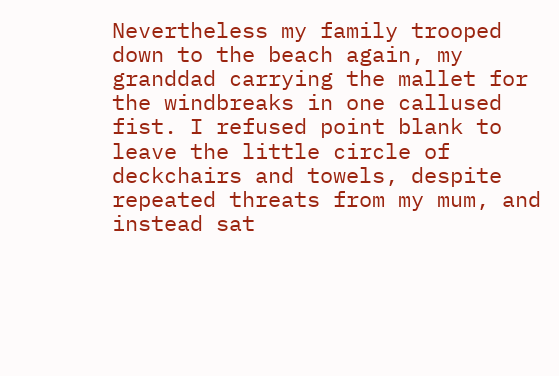Nevertheless my family trooped down to the beach again, my granddad carrying the mallet for the windbreaks in one callused fist. I refused point blank to leave the little circle of deckchairs and towels, despite repeated threats from my mum, and instead sat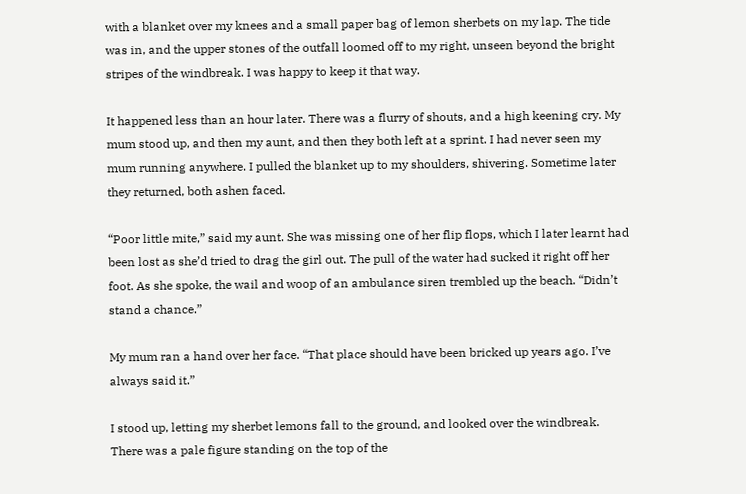with a blanket over my knees and a small paper bag of lemon sherbets on my lap. The tide was in, and the upper stones of the outfall loomed off to my right, unseen beyond the bright stripes of the windbreak. I was happy to keep it that way.

It happened less than an hour later. There was a flurry of shouts, and a high keening cry. My mum stood up, and then my aunt, and then they both left at a sprint. I had never seen my mum running anywhere. I pulled the blanket up to my shoulders, shivering. Sometime later they returned, both ashen faced.

“Poor little mite,” said my aunt. She was missing one of her flip flops, which I later learnt had been lost as she’d tried to drag the girl out. The pull of the water had sucked it right off her foot. As she spoke, the wail and woop of an ambulance siren trembled up the beach. “Didn’t stand a chance.”

My mum ran a hand over her face. “That place should have been bricked up years ago. I’ve always said it.”

I stood up, letting my sherbet lemons fall to the ground, and looked over the windbreak. There was a pale figure standing on the top of the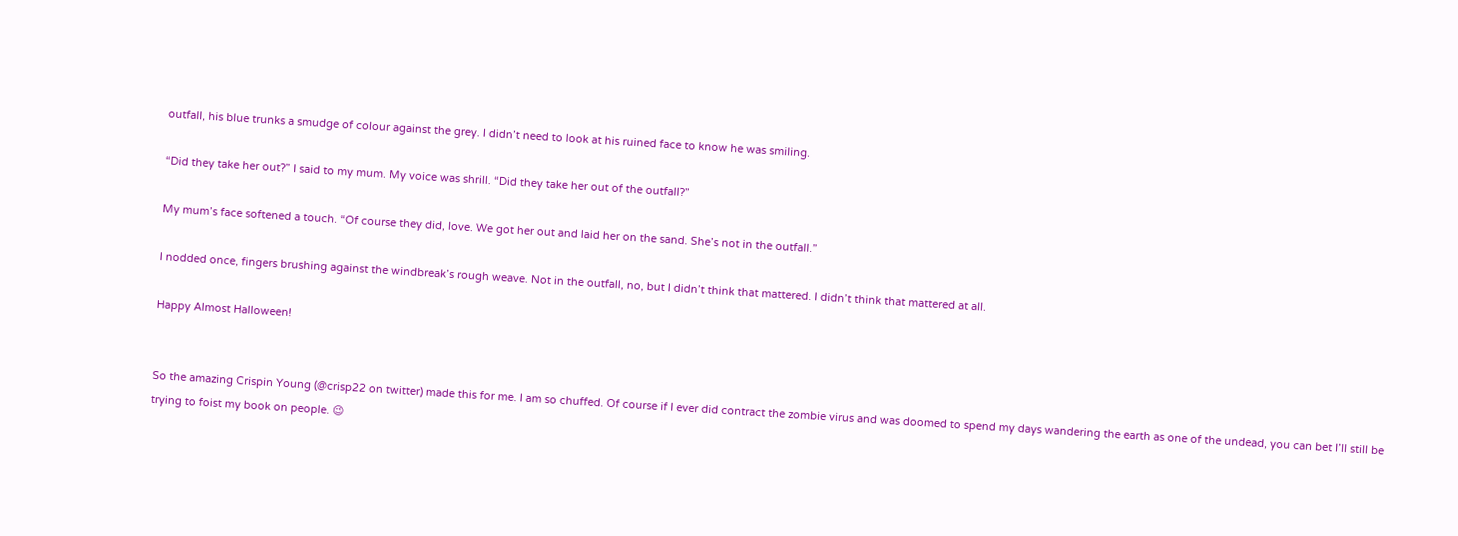outfall, his blue trunks a smudge of colour against the grey. I didn’t need to look at his ruined face to know he was smiling.

“Did they take her out?” I said to my mum. My voice was shrill. “Did they take her out of the outfall?”

My mum’s face softened a touch. “Of course they did, love. We got her out and laid her on the sand. She’s not in the outfall.”

I nodded once, fingers brushing against the windbreak’s rough weave. Not in the outfall, no, but I didn’t think that mattered. I didn’t think that mattered at all.

Happy Almost Halloween!


So the amazing Crispin Young (@crisp22 on twitter) made this for me. I am so chuffed. Of course if I ever did contract the zombie virus and was doomed to spend my days wandering the earth as one of the undead, you can bet I’ll still be trying to foist my book on people. 😉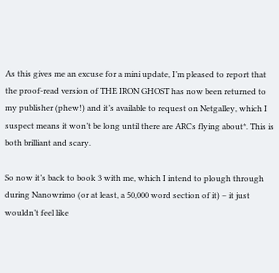As this gives me an excuse for a mini update, I’m pleased to report that the proof-read version of THE IRON GHOST has now been returned to my publisher (phew!) and it’s available to request on Netgalley, which I suspect means it won’t be long until there are ARCs flying about*. This is both brilliant and scary.

So now it’s back to book 3 with me, which I intend to plough through during Nanowrimo (or at least, a 50,000 word section of it) – it just wouldn’t feel like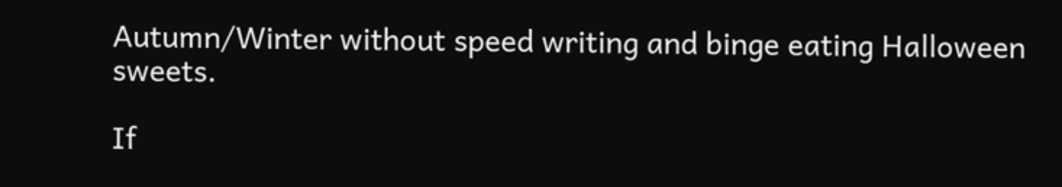Autumn/Winter without speed writing and binge eating Halloween sweets.

If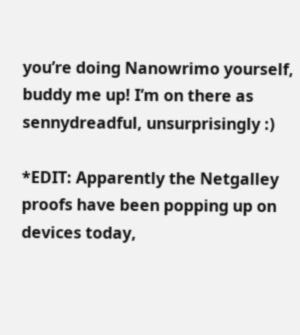you’re doing Nanowrimo yourself, buddy me up! I’m on there as sennydreadful, unsurprisingly :)

*EDIT: Apparently the Netgalley proofs have been popping up on devices today,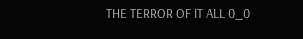THE TERROR OF IT ALL 0_0